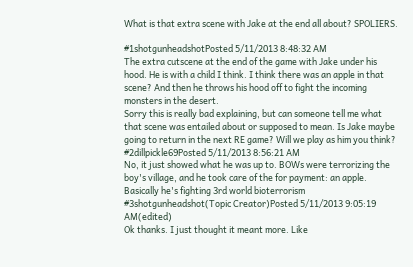What is that extra scene with Jake at the end all about? SPOLIERS.

#1shotgunheadshotPosted 5/11/2013 8:48:32 AM
The extra cutscene at the end of the game with Jake under his hood. He is with a child I think. I think there was an apple in that scene? And then he throws his hood off to fight the incoming monsters in the desert.
Sorry this is really bad explaining, but can someone tell me what that scene was entailed about or supposed to mean. Is Jake maybe going to return in the next RE game? Will we play as him you think?
#2dillpickle69Posted 5/11/2013 8:56:21 AM
No, it just showed what he was up to. BOWs were terrorizing the boy's village, and he took care of the for payment: an apple. Basically he's fighting 3rd world bioterrorism
#3shotgunheadshot(Topic Creator)Posted 5/11/2013 9:05:19 AM(edited)
Ok thanks. I just thought it meant more. Like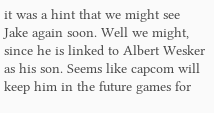it was a hint that we might see Jake again soon. Well we might, since he is linked to Albert Wesker as his son. Seems like capcom will keep him in the future games for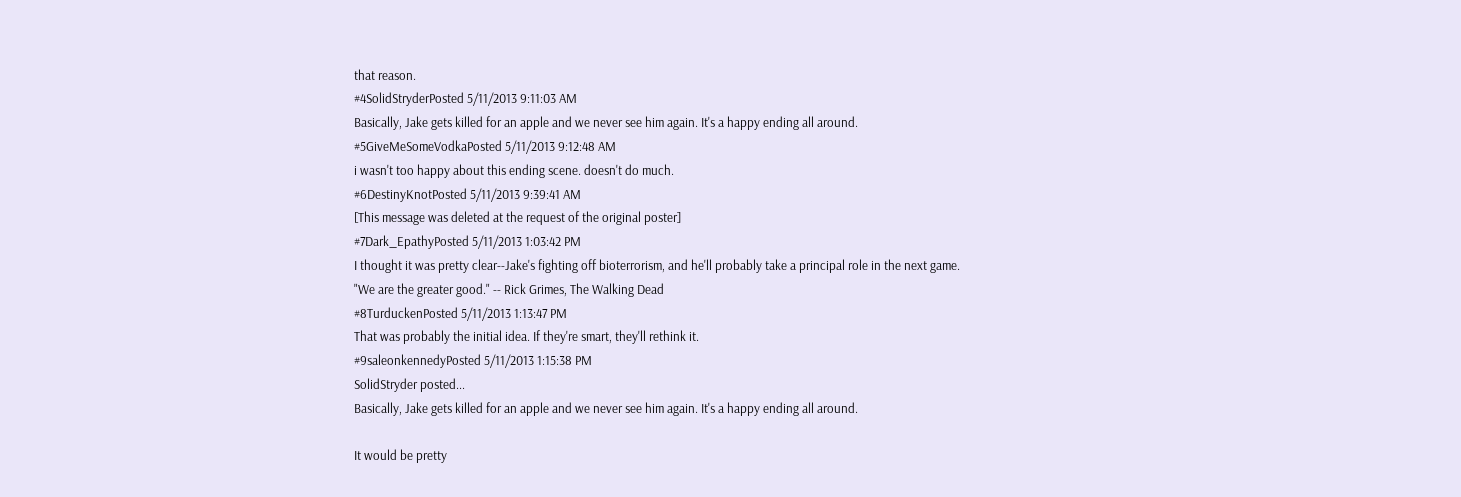that reason.
#4SolidStryderPosted 5/11/2013 9:11:03 AM
Basically, Jake gets killed for an apple and we never see him again. It's a happy ending all around.
#5GiveMeSomeVodkaPosted 5/11/2013 9:12:48 AM
i wasn't too happy about this ending scene. doesn't do much.
#6DestinyKnotPosted 5/11/2013 9:39:41 AM
[This message was deleted at the request of the original poster]
#7Dark_EpathyPosted 5/11/2013 1:03:42 PM
I thought it was pretty clear--Jake's fighting off bioterrorism, and he'll probably take a principal role in the next game.
"We are the greater good." -- Rick Grimes, The Walking Dead
#8TurduckenPosted 5/11/2013 1:13:47 PM
That was probably the initial idea. If they're smart, they'll rethink it.
#9saleonkennedyPosted 5/11/2013 1:15:38 PM
SolidStryder posted...
Basically, Jake gets killed for an apple and we never see him again. It's a happy ending all around.

It would be pretty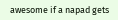awesome if a napad gets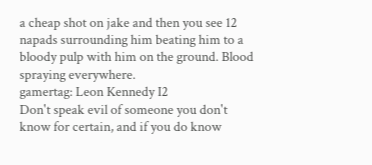a cheap shot on jake and then you see 12 napads surrounding him beating him to a bloody pulp with him on the ground. Blood spraying everywhere.
gamertag: Leon Kennedy I2
Don't speak evil of someone you don't know for certain, and if you do know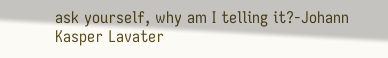ask yourself, why am I telling it?-Johann Kasper Lavater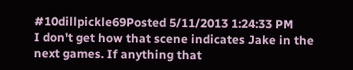#10dillpickle69Posted 5/11/2013 1:24:33 PM
I don't get how that scene indicates Jake in the next games. If anything that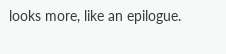looks more, like an epilogue.